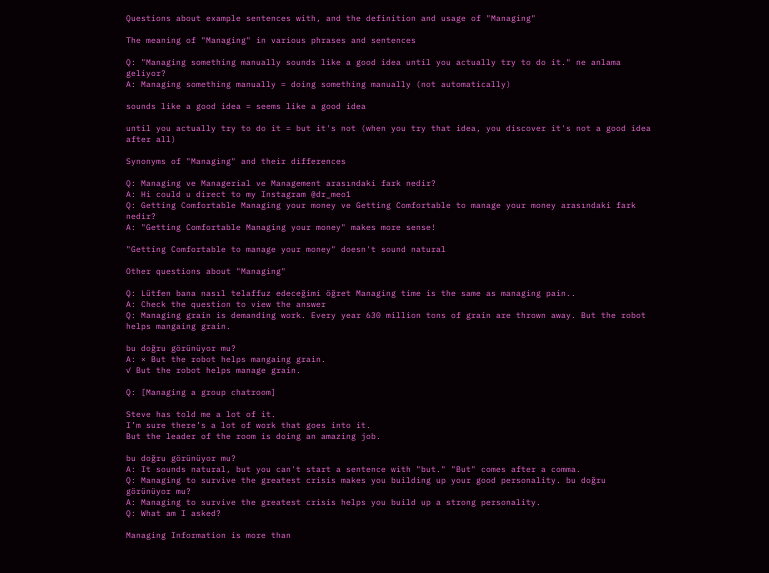Questions about example sentences with, and the definition and usage of "Managing"

The meaning of "Managing" in various phrases and sentences

Q: "Managing something manually sounds like a good idea until you actually try to do it." ne anlama geliyor?
A: Managing something manually = doing something manually (not automatically)

sounds like a good idea = seems like a good idea

until you actually try to do it = but it's not (when you try that idea, you discover it's not a good idea after all)

Synonyms of "Managing" and their differences

Q: Managing ve Managerial ve Management arasındaki fark nedir?
A: Hi could u direct to my Instagram @dr_meo1
Q: Getting Comfortable Managing your money ve Getting Comfortable to manage your money arasındaki fark nedir?
A: "Getting Comfortable Managing your money" makes more sense!

"Getting Comfortable to manage your money" doesn't sound natural

Other questions about "Managing"

Q: Lütfen bana nasıl telaffuz edeceğimi öğret Managing time is the same as managing pain..
A: Check the question to view the answer
Q: Managing grain is demanding work. Every year 630 million tons of grain are thrown away. But the robot helps mangaing grain.

bu doğru görünüyor mu?
A: × But the robot helps mangaing grain.
✓ But the robot helps manage grain.

Q: [Managing a group chatroom]

Steve has told me a lot of it.
I’m sure there’s a lot of work that goes into it.
But the leader of the room is doing an amazing job.

bu doğru görünüyor mu?
A: It sounds natural, but you can't start a sentence with "but." "But" comes after a comma.
Q: Managing to survive the greatest crisis makes you building up your good personality. bu doğru görünüyor mu?
A: Managing to survive the greatest crisis helps you build up a strong personality.
Q: What am I asked?

Managing Information is more than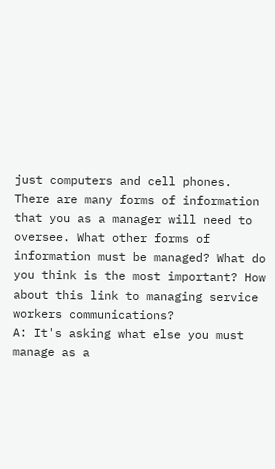just computers and cell phones. There are many forms of information that you as a manager will need to oversee. What other forms of information must be managed? What do you think is the most important? How about this link to managing service workers communications?
A: It's asking what else you must manage as a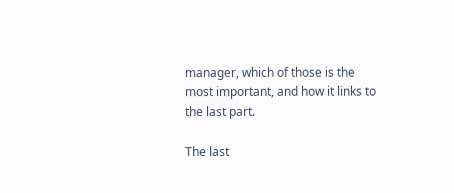manager, which of those is the most important, and how it links to the last part.

The last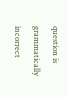question is grammatically incorrect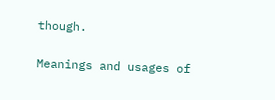though.

Meanings and usages of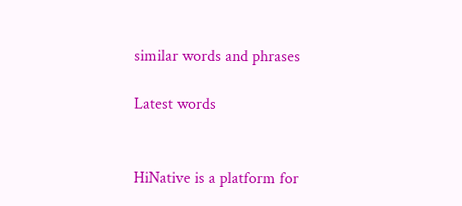similar words and phrases

Latest words


HiNative is a platform for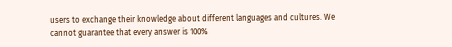users to exchange their knowledge about different languages and cultures. We cannot guarantee that every answer is 100%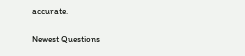accurate.

Newest Questions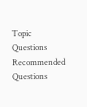Topic Questions
Recommended Questions